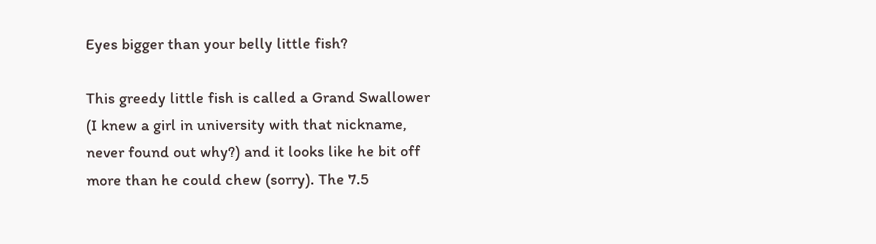Eyes bigger than your belly little fish?

This greedy little fish is called a Grand Swallower (I knew a girl in university with that nickname, never found out why?) and it looks like he bit off more than he could chew (sorry). The 7.5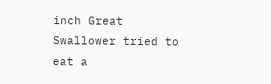inch Great Swallower tried to eat a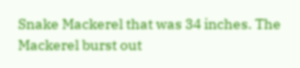Snake Mackerel that was 34 inches. The Mackerel burst out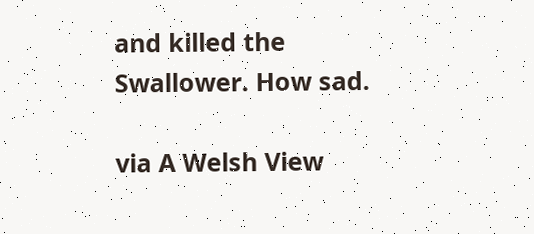and killed the Swallower. How sad.

via A Welsh View